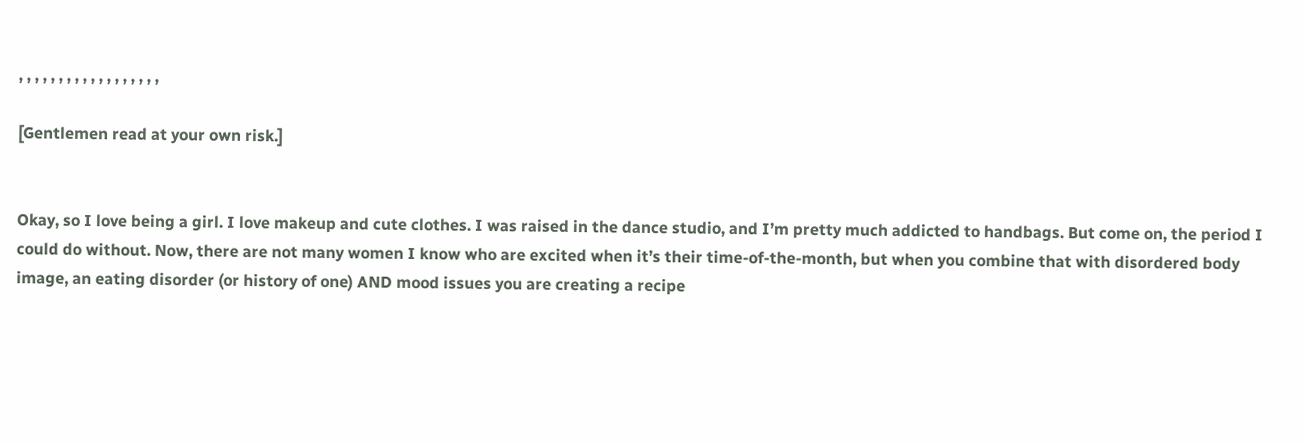, , , , , , , , , , , , , , , , , ,

[Gentlemen read at your own risk.]


Okay, so I love being a girl. I love makeup and cute clothes. I was raised in the dance studio, and I’m pretty much addicted to handbags. But come on, the period I could do without. Now, there are not many women I know who are excited when it’s their time-of-the-month, but when you combine that with disordered body image, an eating disorder (or history of one) AND mood issues you are creating a recipe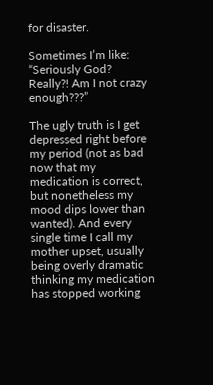for disaster.

Sometimes I’m like: “Seriously God? Really?! Am I not crazy enough???”

The ugly truth is I get depressed right before my period (not as bad now that my medication is correct, but nonetheless my mood dips lower than wanted). And every single time I call my mother upset, usually being overly dramatic thinking my medication has stopped working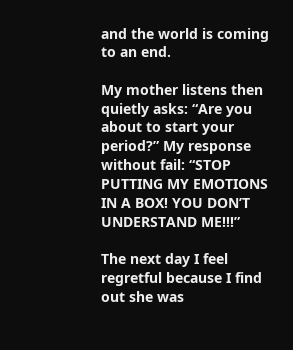and the world is coming to an end.

My mother listens then quietly asks: “Are you about to start your period?” My response without fail: “STOP PUTTING MY EMOTIONS IN A BOX! YOU DON’T UNDERSTAND ME!!!”

The next day I feel regretful because I find out she was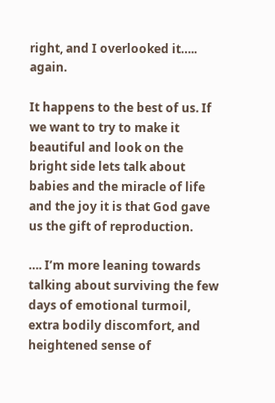right, and I overlooked it….. again.

It happens to the best of us. If we want to try to make it beautiful and look on the bright side lets talk about babies and the miracle of life and the joy it is that God gave us the gift of reproduction.

…. I’m more leaning towards talking about surviving the few days of emotional turmoil, extra bodily discomfort, and heightened sense of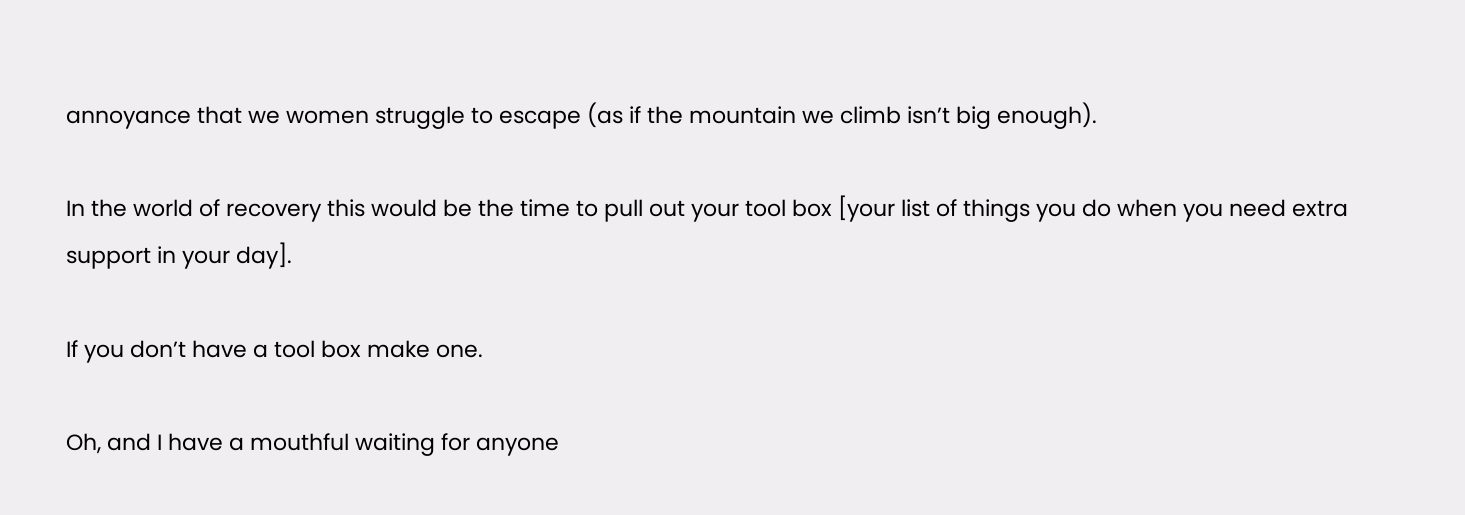annoyance that we women struggle to escape (as if the mountain we climb isn’t big enough).

In the world of recovery this would be the time to pull out your tool box [your list of things you do when you need extra support in your day].

If you don’t have a tool box make one.

Oh, and I have a mouthful waiting for anyone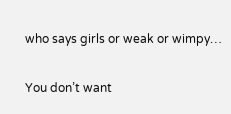who says girls or weak or wimpy…

You don’t want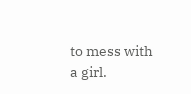to mess with a girl.